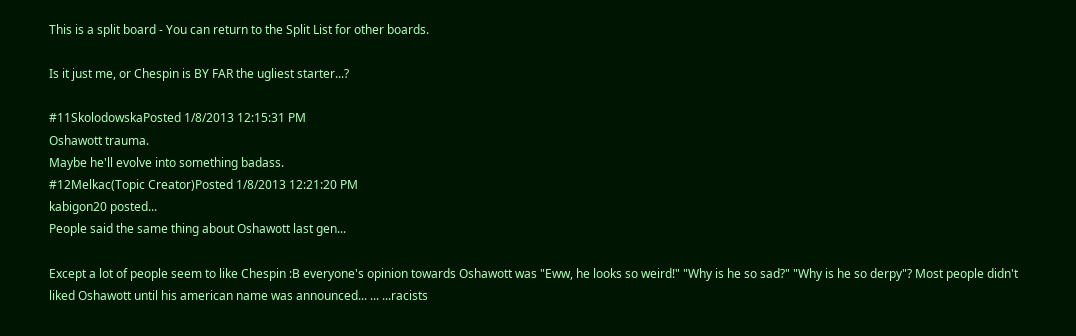This is a split board - You can return to the Split List for other boards.

Is it just me, or Chespin is BY FAR the ugliest starter...?

#11SkolodowskaPosted 1/8/2013 12:15:31 PM
Oshawott trauma.
Maybe he'll evolve into something badass.
#12Melkac(Topic Creator)Posted 1/8/2013 12:21:20 PM
kabigon20 posted...
People said the same thing about Oshawott last gen...

Except a lot of people seem to like Chespin :B everyone's opinion towards Oshawott was "Eww, he looks so weird!" "Why is he so sad?" "Why is he so derpy"? Most people didn't liked Oshawott until his american name was announced... ... ...racists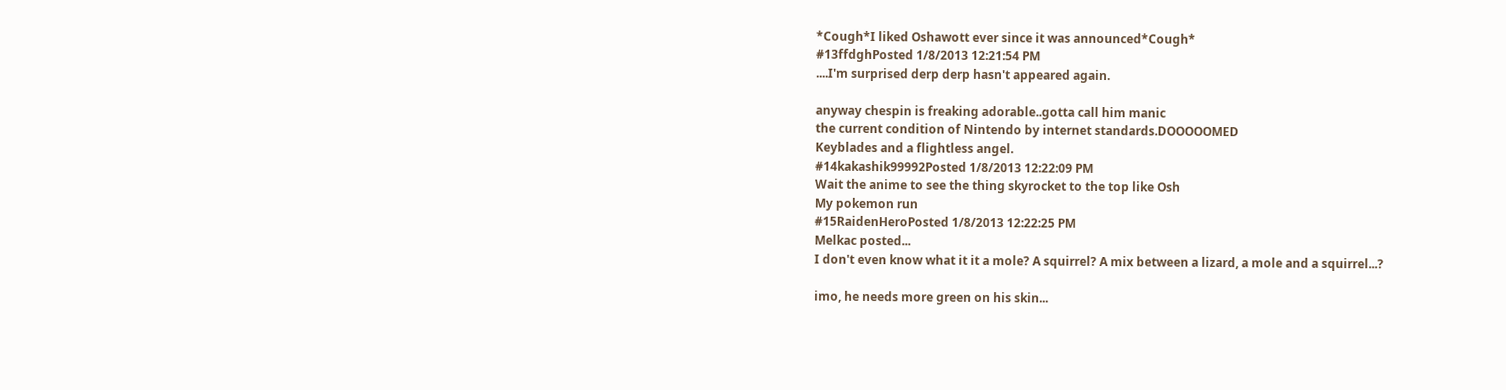*Cough*I liked Oshawott ever since it was announced*Cough*
#13ffdghPosted 1/8/2013 12:21:54 PM
....I'm surprised derp derp hasn't appeared again.

anyway chespin is freaking adorable..gotta call him manic
the current condition of Nintendo by internet standards.DOOOOOMED
Keyblades and a flightless angel.
#14kakashik99992Posted 1/8/2013 12:22:09 PM
Wait the anime to see the thing skyrocket to the top like Osh
My pokemon run
#15RaidenHeroPosted 1/8/2013 12:22:25 PM
Melkac posted...
I don't even know what it it a mole? A squirrel? A mix between a lizard, a mole and a squirrel...?

imo, he needs more green on his skin...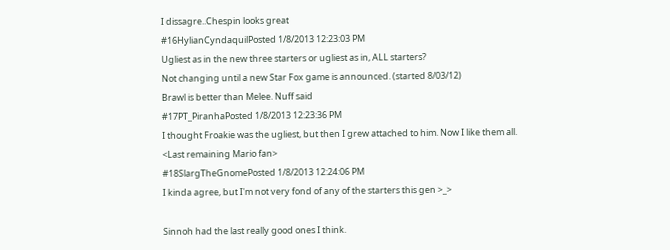I dissagre..Chespin looks great
#16HylianCyndaquilPosted 1/8/2013 12:23:03 PM
Ugliest as in the new three starters or ugliest as in, ALL starters?
Not changing until a new Star Fox game is announced. (started 8/03/12)
Brawl is better than Melee. Nuff said
#17PT_PiranhaPosted 1/8/2013 12:23:36 PM
I thought Froakie was the ugliest, but then I grew attached to him. Now I like them all.
<Last remaining Mario fan>
#18SlargTheGnomePosted 1/8/2013 12:24:06 PM
I kinda agree, but I'm not very fond of any of the starters this gen >_>

Sinnoh had the last really good ones I think.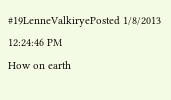#19LenneValkiryePosted 1/8/2013 12:24:46 PM
How on earth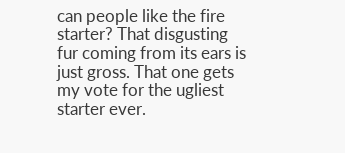can people like the fire starter? That disgusting fur coming from its ears is just gross. That one gets my vote for the ugliest starter ever.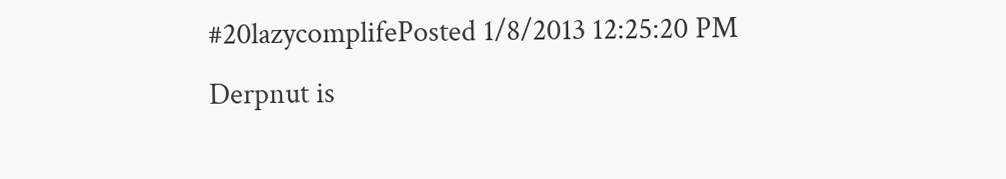#20lazycomplifePosted 1/8/2013 12:25:20 PM
Derpnut is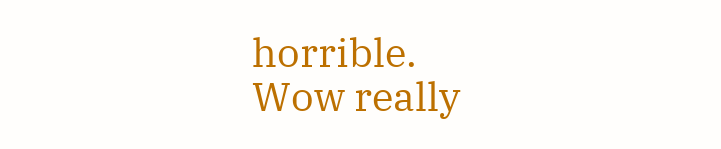horrible.
Wow really